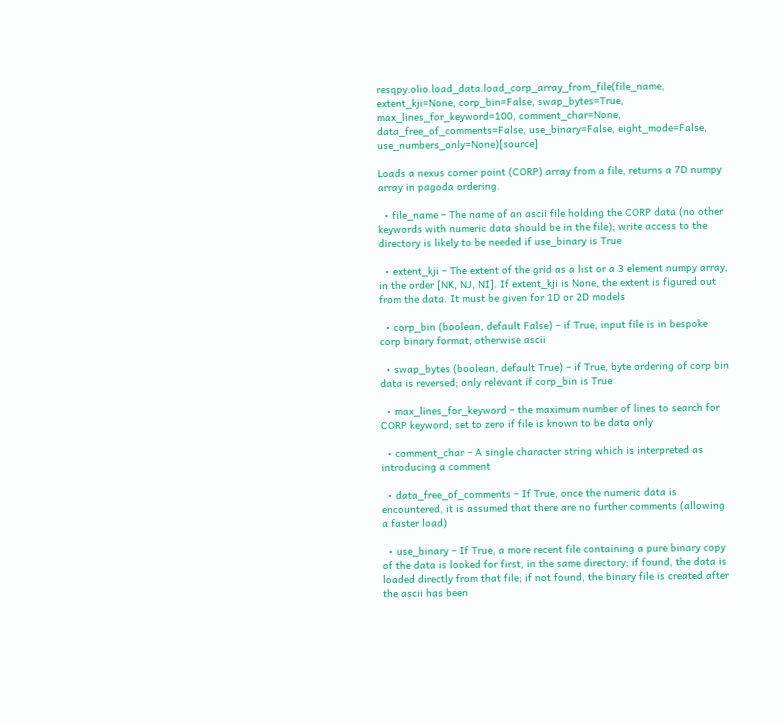resqpy.olio.load_data.load_corp_array_from_file(file_name, extent_kji=None, corp_bin=False, swap_bytes=True, max_lines_for_keyword=100, comment_char=None, data_free_of_comments=False, use_binary=False, eight_mode=False, use_numbers_only=None)[source]

Loads a nexus corner point (CORP) array from a file, returns a 7D numpy array in pagoda ordering.

  • file_name – The name of an ascii file holding the CORP data (no other keywords with numeric data should be in the file); write access to the directory is likely to be needed if use_binary is True

  • extent_kji – The extent of the grid as a list or a 3 element numpy array, in the order [NK, NJ, NI]. If extent_kji is None, the extent is figured out from the data. It must be given for 1D or 2D models

  • corp_bin (boolean, default False) – if True, input file is in bespoke corp binary format, otherwise ascii

  • swap_bytes (boolean, default True) – if True, byte ordering of corp bin data is reversed; only relevant if corp_bin is True

  • max_lines_for_keyword – the maximum number of lines to search for CORP keyword; set to zero if file is known to be data only

  • comment_char – A single character string which is interpreted as introducing a comment

  • data_free_of_comments – If True, once the numeric data is encountered, it is assumed that there are no further comments (allowing a faster load)

  • use_binary – If True, a more recent file containing a pure binary copy of the data is looked for first, in the same directory; if found, the data is loaded directly from that file; if not found, the binary file is created after the ascii has been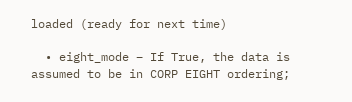loaded (ready for next time)

  • eight_mode – If True, the data is assumed to be in CORP EIGHT ordering;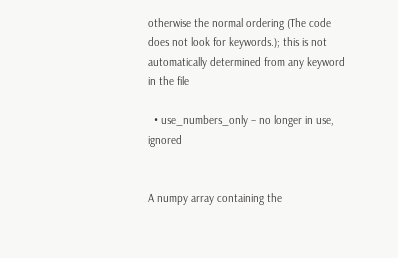otherwise the normal ordering (The code does not look for keywords.); this is not automatically determined from any keyword in the file

  • use_numbers_only – no longer in use, ignored


A numpy array containing the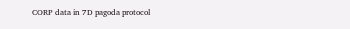CORP data in 7D pagoda protocol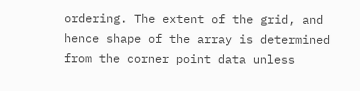ordering. The extent of the grid, and hence shape of the array is determined from the corner point data unless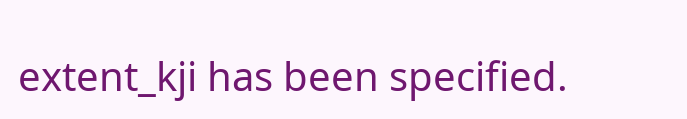extent_kji has been specified.